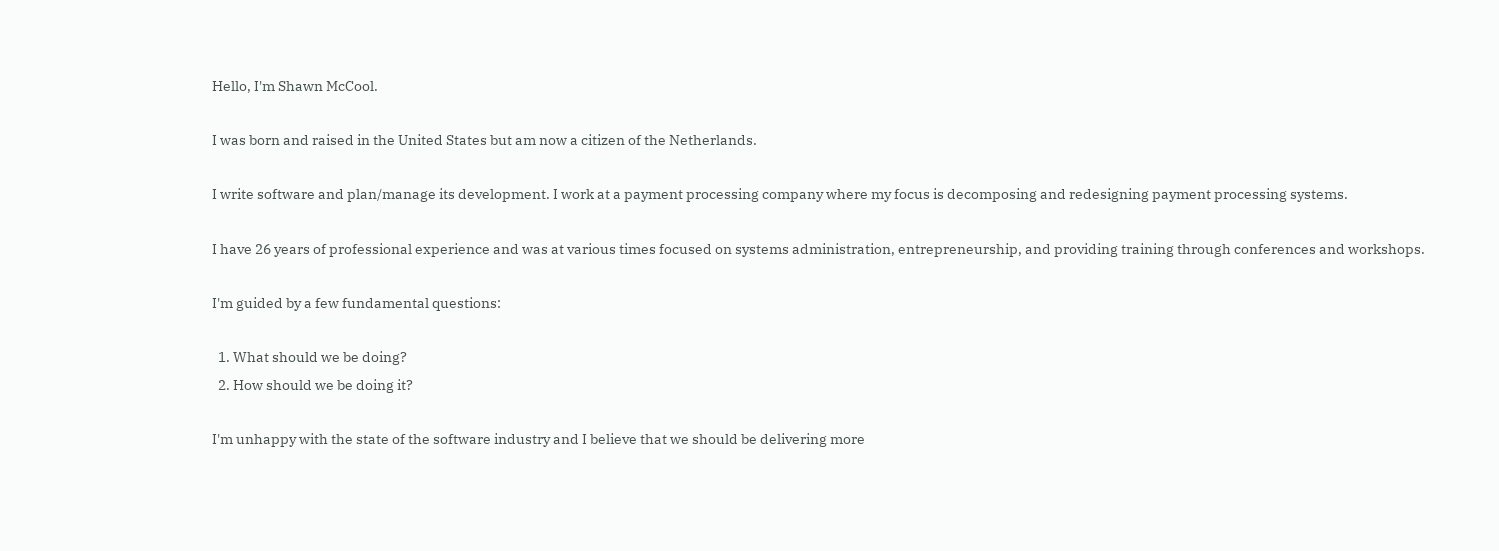Hello, I'm Shawn McCool.

I was born and raised in the United States but am now a citizen of the Netherlands.

I write software and plan/manage its development. I work at a payment processing company where my focus is decomposing and redesigning payment processing systems.

I have 26 years of professional experience and was at various times focused on systems administration, entrepreneurship, and providing training through conferences and workshops.

I'm guided by a few fundamental questions:

  1. What should we be doing?
  2. How should we be doing it?

I'm unhappy with the state of the software industry and I believe that we should be delivering more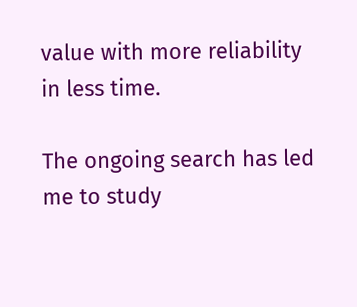value with more reliability in less time.

The ongoing search has led me to study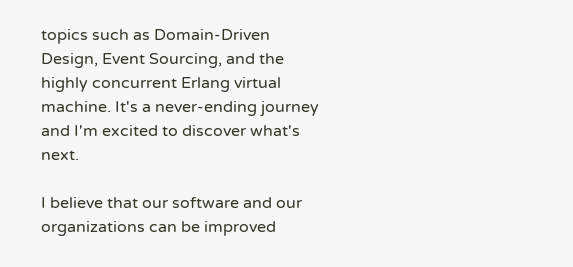topics such as Domain-Driven Design, Event Sourcing, and the highly concurrent Erlang virtual machine. It's a never-ending journey and I'm excited to discover what's next.

I believe that our software and our organizations can be improved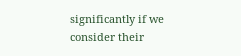significantly if we consider their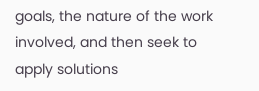goals, the nature of the work involved, and then seek to apply solutions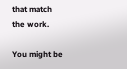that match the work.

You might be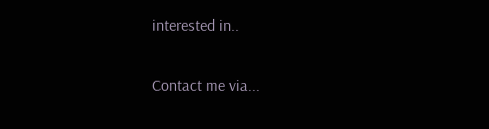interested in..

Contact me via...